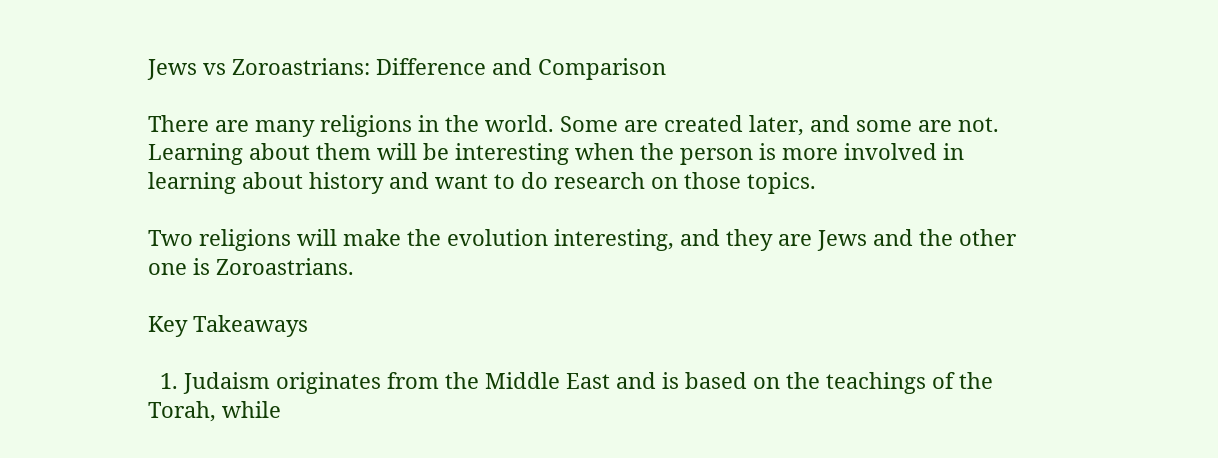Jews vs Zoroastrians: Difference and Comparison

There are many religions in the world. Some are created later, and some are not. Learning about them will be interesting when the person is more involved in learning about history and want to do research on those topics.

Two religions will make the evolution interesting, and they are Jews and the other one is Zoroastrians.

Key Takeaways

  1. Judaism originates from the Middle East and is based on the teachings of the Torah, while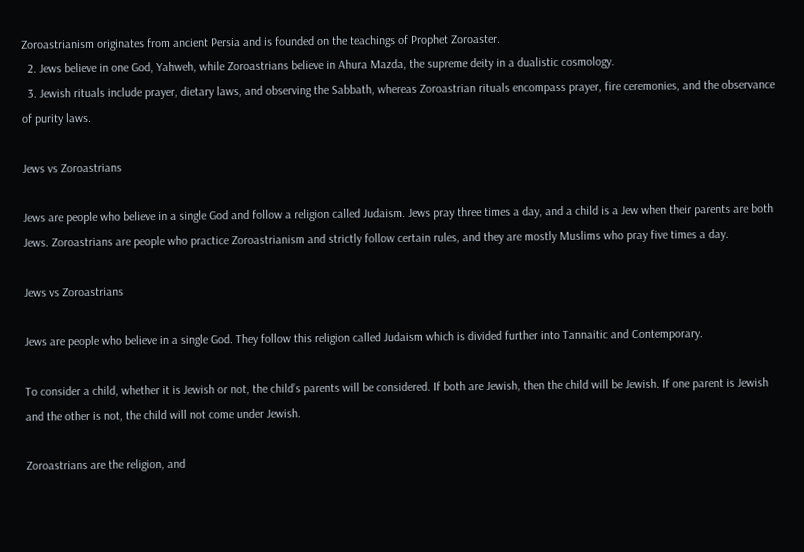Zoroastrianism originates from ancient Persia and is founded on the teachings of Prophet Zoroaster.
  2. Jews believe in one God, Yahweh, while Zoroastrians believe in Ahura Mazda, the supreme deity in a dualistic cosmology.
  3. Jewish rituals include prayer, dietary laws, and observing the Sabbath, whereas Zoroastrian rituals encompass prayer, fire ceremonies, and the observance of purity laws.

Jews vs Zoroastrians

Jews are people who believe in a single God and follow a religion called Judaism. Jews pray three times a day, and a child is a Jew when their parents are both Jews. Zoroastrians are people who practice Zoroastrianism and strictly follow certain rules, and they are mostly Muslims who pray five times a day.

Jews vs Zoroastrians

Jews are people who believe in a single God. They follow this religion called Judaism which is divided further into Tannaitic and Contemporary.

To consider a child, whether it is Jewish or not, the child’s parents will be considered. If both are Jewish, then the child will be Jewish. If one parent is Jewish and the other is not, the child will not come under Jewish.

Zoroastrians are the religion, and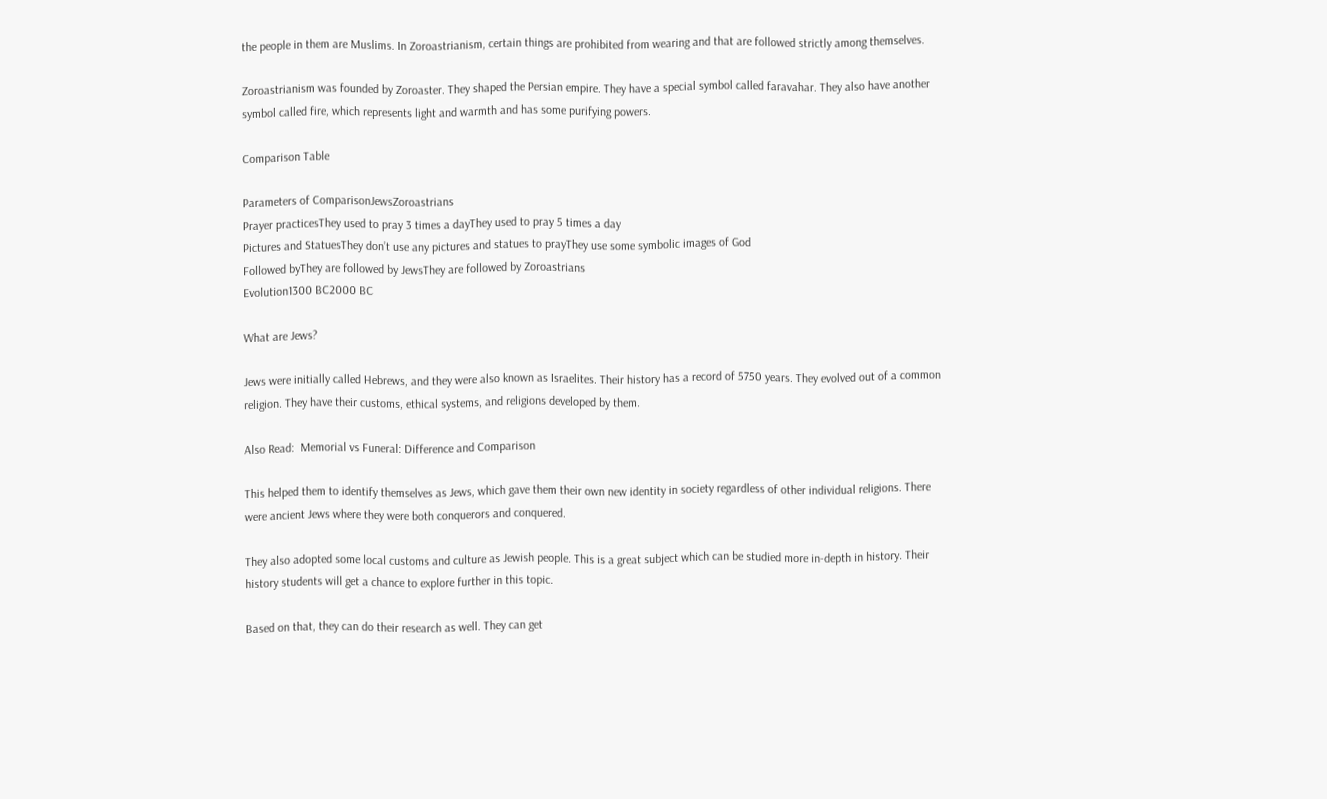the people in them are Muslims. In Zoroastrianism, certain things are prohibited from wearing and that are followed strictly among themselves.

Zoroastrianism was founded by Zoroaster. They shaped the Persian empire. They have a special symbol called faravahar. They also have another symbol called fire, which represents light and warmth and has some purifying powers.

Comparison Table

Parameters of ComparisonJewsZoroastrians
Prayer practicesThey used to pray 3 times a dayThey used to pray 5 times a day
Pictures and StatuesThey don’t use any pictures and statues to prayThey use some symbolic images of God
Followed byThey are followed by JewsThey are followed by Zoroastrians
Evolution1300 BC2000 BC

What are Jews?

Jews were initially called Hebrews, and they were also known as Israelites. Their history has a record of 5750 years. They evolved out of a common religion. They have their customs, ethical systems, and religions developed by them.

Also Read:  Memorial vs Funeral: Difference and Comparison

This helped them to identify themselves as Jews, which gave them their own new identity in society regardless of other individual religions. There were ancient Jews where they were both conquerors and conquered.

They also adopted some local customs and culture as Jewish people. This is a great subject which can be studied more in-depth in history. Their history students will get a chance to explore further in this topic.

Based on that, they can do their research as well. They can get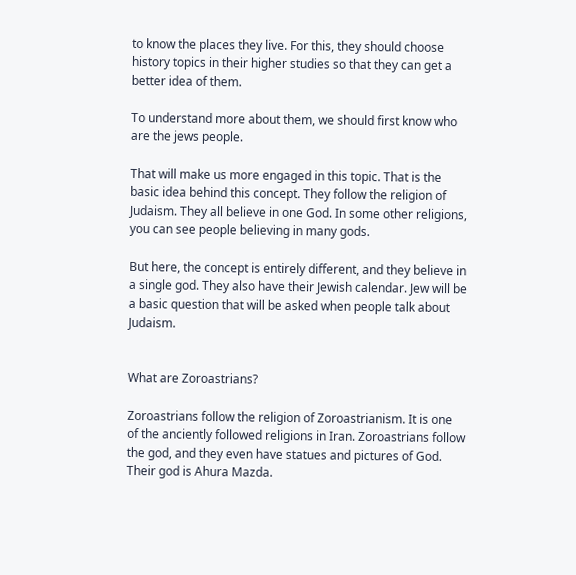to know the places they live. For this, they should choose history topics in their higher studies so that they can get a better idea of them.

To understand more about them, we should first know who are the jews people.

That will make us more engaged in this topic. That is the basic idea behind this concept. They follow the religion of Judaism. They all believe in one God. In some other religions, you can see people believing in many gods.

But here, the concept is entirely different, and they believe in a single god. They also have their Jewish calendar. Jew will be a basic question that will be asked when people talk about Judaism.


What are Zoroastrians?

Zoroastrians follow the religion of Zoroastrianism. It is one of the anciently followed religions in Iran. Zoroastrians follow the god, and they even have statues and pictures of God. Their god is Ahura Mazda.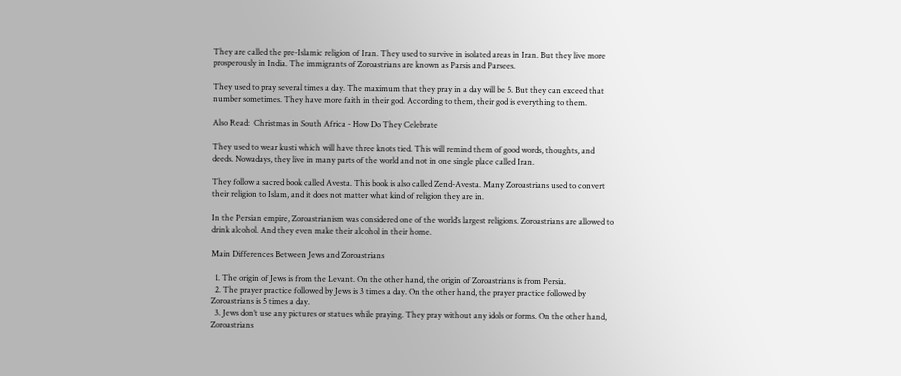They are called the pre-Islamic religion of Iran. They used to survive in isolated areas in Iran. But they live more prosperously in India. The immigrants of Zoroastrians are known as Parsis and Parsees.

They used to pray several times a day. The maximum that they pray in a day will be 5. But they can exceed that number sometimes. They have more faith in their god. According to them, their god is everything to them.

Also Read:  Christmas in South Africa - How Do They Celebrate

They used to wear kusti which will have three knots tied. This will remind them of good words, thoughts, and deeds. Nowadays, they live in many parts of the world and not in one single place called Iran.

They follow a sacred book called Avesta. This book is also called Zend-Avesta. Many Zoroastrians used to convert their religion to Islam, and it does not matter what kind of religion they are in.

In the Persian empire, Zoroastrianism was considered one of the world’s largest religions. Zoroastrians are allowed to drink alcohol. And they even make their alcohol in their home.

Main Differences Between Jews and Zoroastrians

  1. The origin of Jews is from the Levant. On the other hand, the origin of Zoroastrians is from Persia.
  2. The prayer practice followed by Jews is 3 times a day. On the other hand, the prayer practice followed by Zoroastrians is 5 times a day.
  3. Jews don’t use any pictures or statues while praying. They pray without any idols or forms. On the other hand, Zoroastrians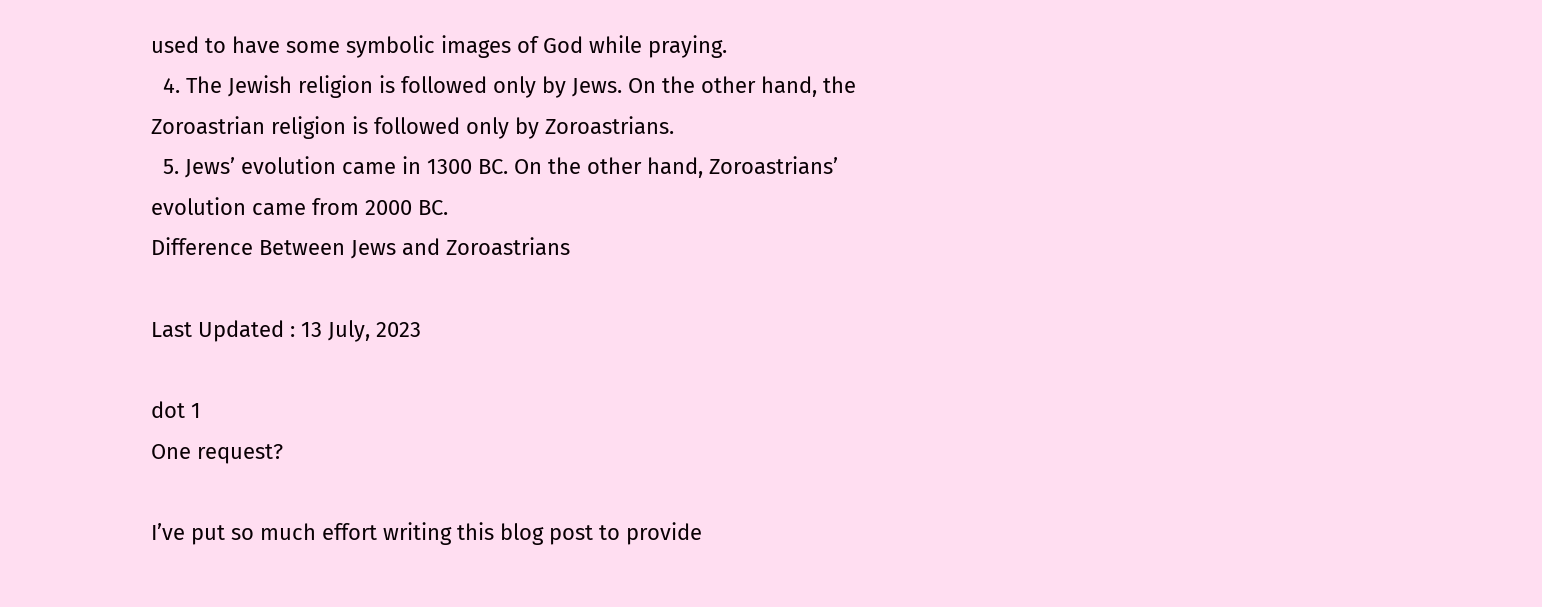used to have some symbolic images of God while praying.
  4. The Jewish religion is followed only by Jews. On the other hand, the Zoroastrian religion is followed only by Zoroastrians.
  5. Jews’ evolution came in 1300 BC. On the other hand, Zoroastrians’ evolution came from 2000 BC.
Difference Between Jews and Zoroastrians

Last Updated : 13 July, 2023

dot 1
One request?

I’ve put so much effort writing this blog post to provide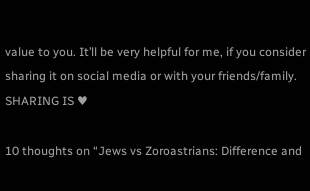value to you. It’ll be very helpful for me, if you consider sharing it on social media or with your friends/family. SHARING IS ♥

10 thoughts on “Jews vs Zoroastrians: Difference and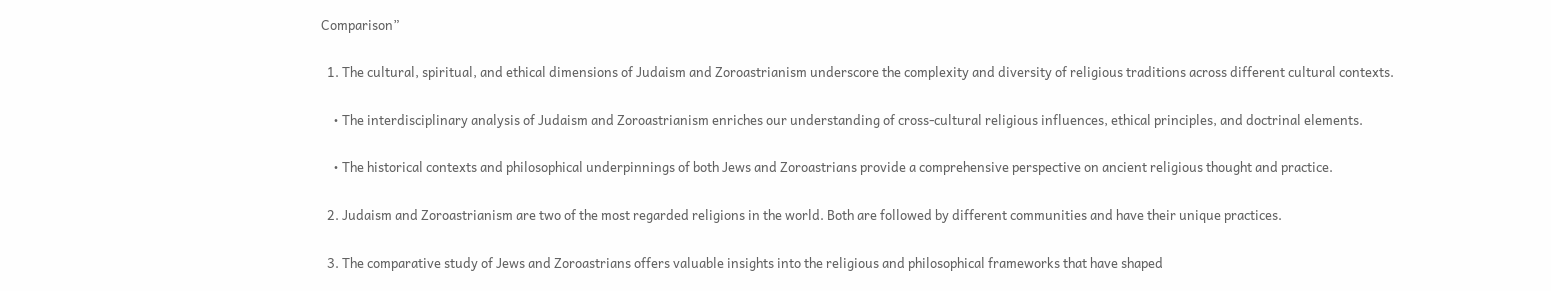Comparison”

  1. The cultural, spiritual, and ethical dimensions of Judaism and Zoroastrianism underscore the complexity and diversity of religious traditions across different cultural contexts.

    • The interdisciplinary analysis of Judaism and Zoroastrianism enriches our understanding of cross-cultural religious influences, ethical principles, and doctrinal elements.

    • The historical contexts and philosophical underpinnings of both Jews and Zoroastrians provide a comprehensive perspective on ancient religious thought and practice.

  2. Judaism and Zoroastrianism are two of the most regarded religions in the world. Both are followed by different communities and have their unique practices.

  3. The comparative study of Jews and Zoroastrians offers valuable insights into the religious and philosophical frameworks that have shaped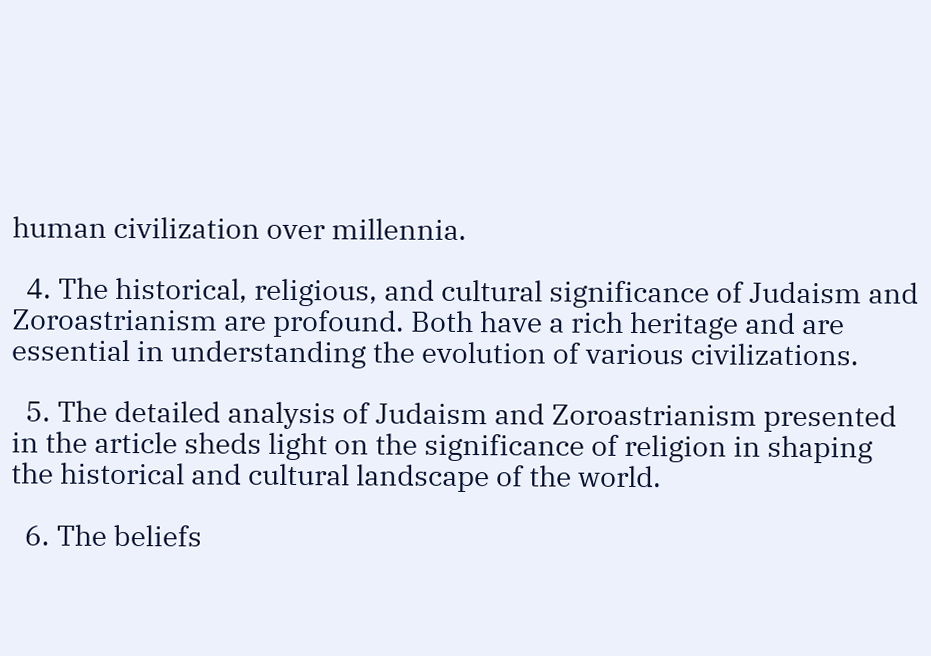human civilization over millennia.

  4. The historical, religious, and cultural significance of Judaism and Zoroastrianism are profound. Both have a rich heritage and are essential in understanding the evolution of various civilizations.

  5. The detailed analysis of Judaism and Zoroastrianism presented in the article sheds light on the significance of religion in shaping the historical and cultural landscape of the world.

  6. The beliefs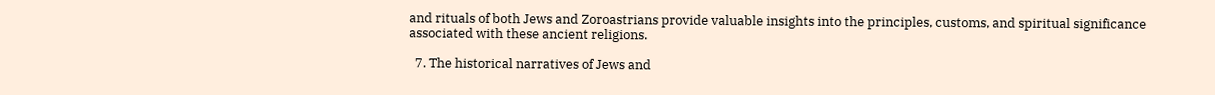and rituals of both Jews and Zoroastrians provide valuable insights into the principles, customs, and spiritual significance associated with these ancient religions.

  7. The historical narratives of Jews and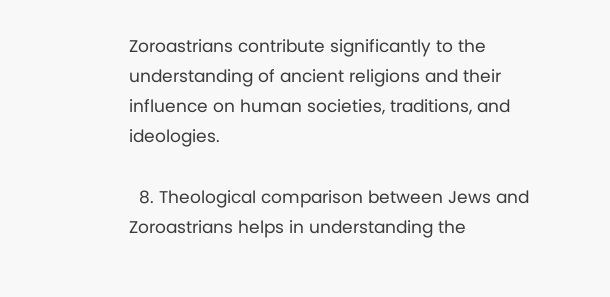Zoroastrians contribute significantly to the understanding of ancient religions and their influence on human societies, traditions, and ideologies.

  8. Theological comparison between Jews and Zoroastrians helps in understanding the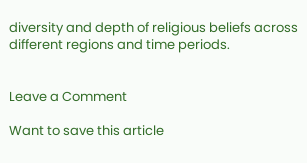diversity and depth of religious beliefs across different regions and time periods.


Leave a Comment

Want to save this article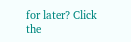for later? Click the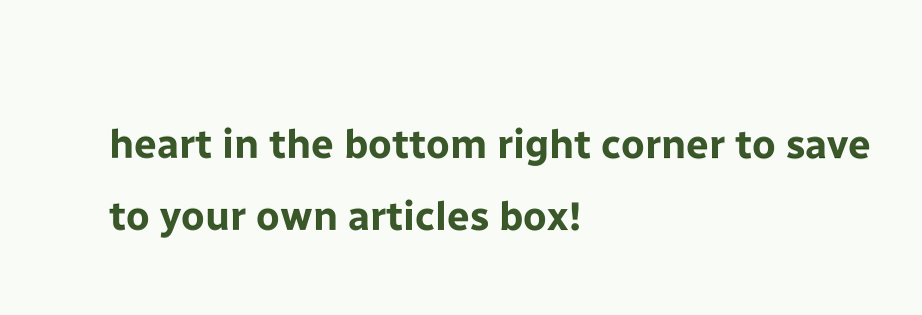heart in the bottom right corner to save to your own articles box!